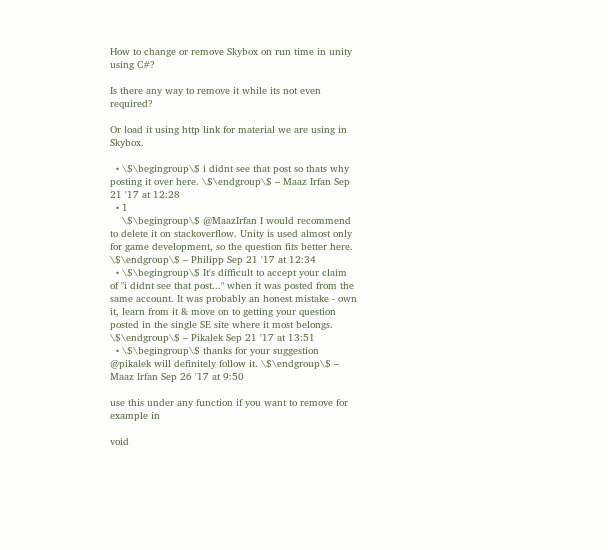How to change or remove Skybox on run time in unity using C#?

Is there any way to remove it while its not even required?

Or load it using http link for material we are using in Skybox.

  • \$\begingroup\$ i didnt see that post so thats why posting it over here. \$\endgroup\$ – Maaz Irfan Sep 21 '17 at 12:28
  • 1
    \$\begingroup\$ @MaazIrfan I would recommend to delete it on stackoverflow. Unity is used almost only for game development, so the question fits better here. \$\endgroup\$ – Philipp Sep 21 '17 at 12:34
  • \$\begingroup\$ It's difficult to accept your claim of "i didnt see that post..." when it was posted from the same account. It was probably an honest mistake - own it, learn from it & move on to getting your question posted in the single SE site where it most belongs. \$\endgroup\$ – Pikalek Sep 21 '17 at 13:51
  • \$\begingroup\$ thanks for your suggestion @pikalek will definitely follow it. \$\endgroup\$ – Maaz Irfan Sep 26 '17 at 9:50

use this under any function if you want to remove for example in

void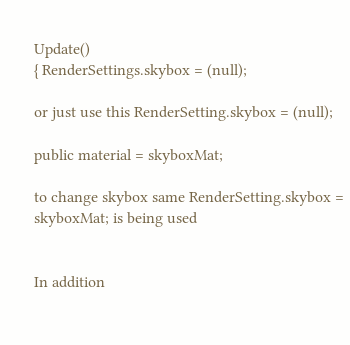Update()
{ RenderSettings.skybox = (null);

or just use this RenderSetting.skybox = (null);

public material = skyboxMat;

to change skybox same RenderSetting.skybox = skyboxMat; is being used


In addition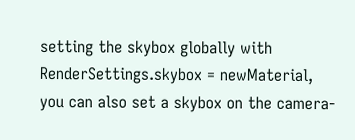setting the skybox globally with RenderSettings.skybox = newMaterial, you can also set a skybox on the camera-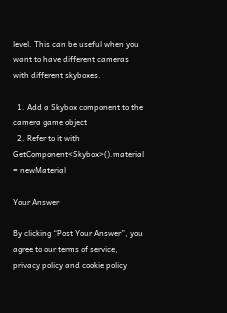level. This can be useful when you want to have different cameras with different skyboxes.

  1. Add a Skybox component to the camera game object
  2. Refer to it with GetComponent<Skybox>().material = newMaterial

Your Answer

By clicking “Post Your Answer”, you agree to our terms of service, privacy policy and cookie policy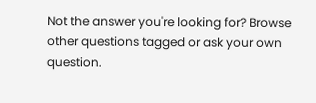Not the answer you're looking for? Browse other questions tagged or ask your own question.